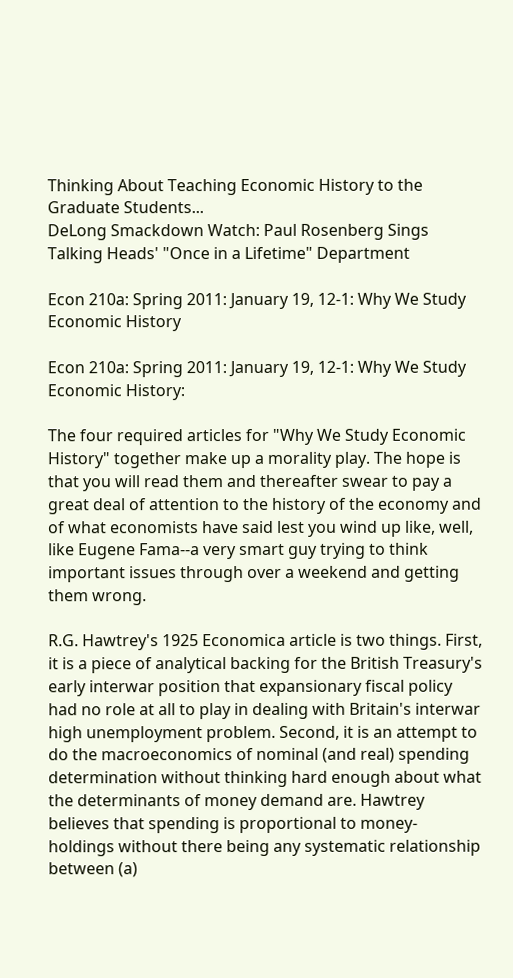Thinking About Teaching Economic History to the Graduate Students...
DeLong Smackdown Watch: Paul Rosenberg Sings Talking Heads' "Once in a Lifetime" Department

Econ 210a: Spring 2011: January 19, 12-1: Why We Study Economic History

Econ 210a: Spring 2011: January 19, 12-1: Why We Study Economic History:

The four required articles for "Why We Study Economic History" together make up a morality play. The hope is that you will read them and thereafter swear to pay a great deal of attention to the history of the economy and of what economists have said lest you wind up like, well, like Eugene Fama--a very smart guy trying to think important issues through over a weekend and getting them wrong.

R.G. Hawtrey's 1925 Economica article is two things. First, it is a piece of analytical backing for the British Treasury's early interwar position that expansionary fiscal policy had no role at all to play in dealing with Britain's interwar high unemployment problem. Second, it is an attempt to do the macroeconomics of nominal (and real) spending determination without thinking hard enough about what the determinants of money demand are. Hawtrey believes that spending is proportional to money-holdings without there being any systematic relationship between (a)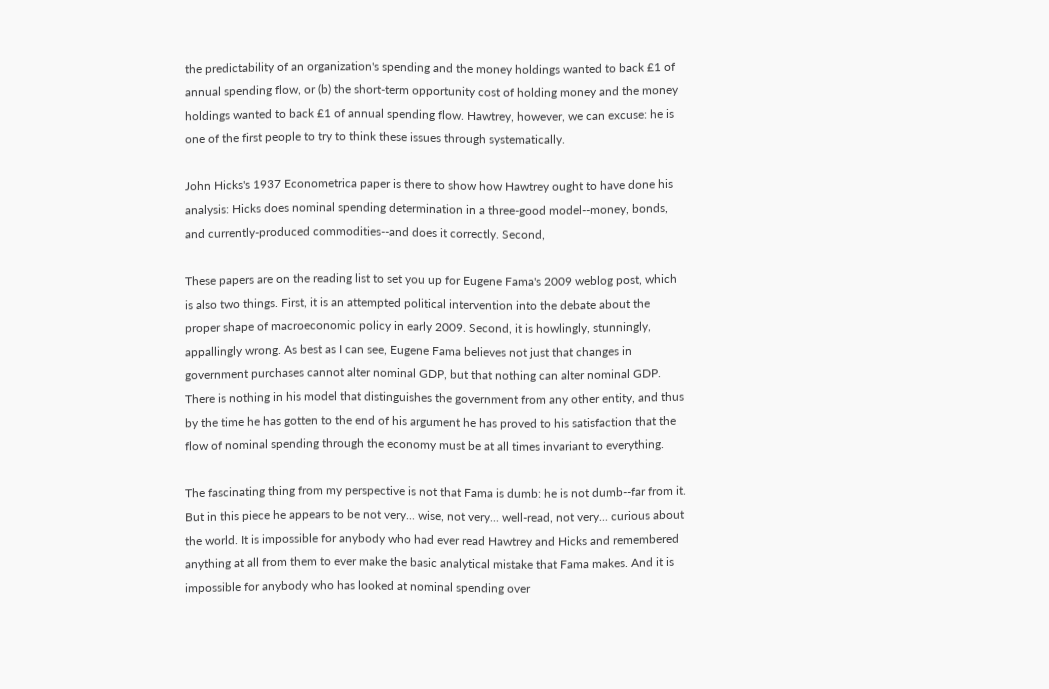the predictability of an organization's spending and the money holdings wanted to back £1 of annual spending flow, or (b) the short-term opportunity cost of holding money and the money holdings wanted to back £1 of annual spending flow. Hawtrey, however, we can excuse: he is one of the first people to try to think these issues through systematically.

John Hicks's 1937 Econometrica paper is there to show how Hawtrey ought to have done his analysis: Hicks does nominal spending determination in a three-good model--money, bonds, and currently-produced commodities--and does it correctly. Second,

These papers are on the reading list to set you up for Eugene Fama's 2009 weblog post, which is also two things. First, it is an attempted political intervention into the debate about the proper shape of macroeconomic policy in early 2009. Second, it is howlingly, stunningly, appallingly wrong. As best as I can see, Eugene Fama believes not just that changes in government purchases cannot alter nominal GDP, but that nothing can alter nominal GDP. There is nothing in his model that distinguishes the government from any other entity, and thus by the time he has gotten to the end of his argument he has proved to his satisfaction that the flow of nominal spending through the economy must be at all times invariant to everything.

The fascinating thing from my perspective is not that Fama is dumb: he is not dumb--far from it. But in this piece he appears to be not very... wise, not very... well-read, not very... curious about the world. It is impossible for anybody who had ever read Hawtrey and Hicks and remembered anything at all from them to ever make the basic analytical mistake that Fama makes. And it is impossible for anybody who has looked at nominal spending over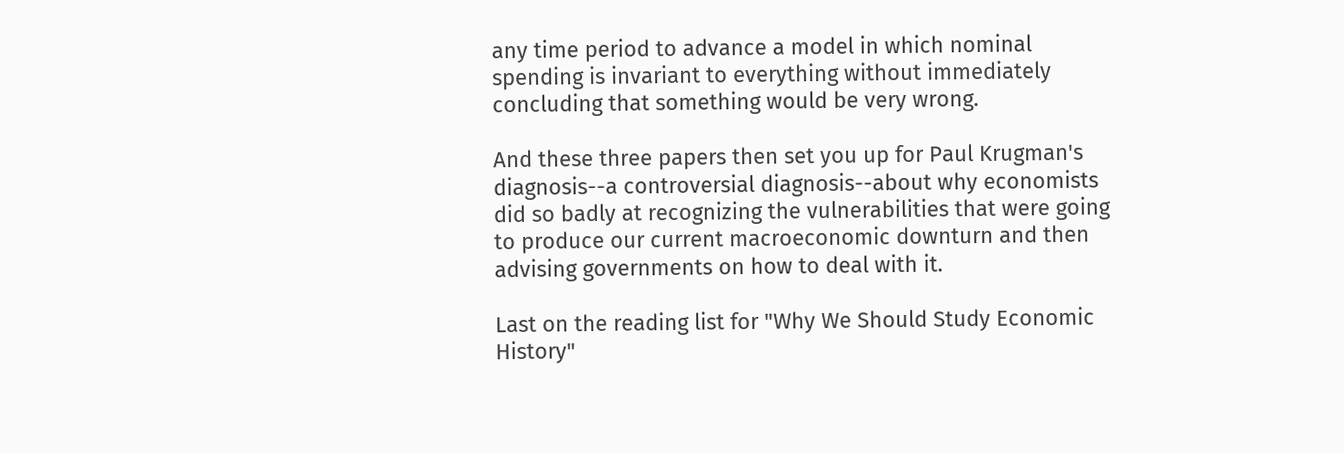any time period to advance a model in which nominal spending is invariant to everything without immediately concluding that something would be very wrong.

And these three papers then set you up for Paul Krugman's diagnosis--a controversial diagnosis--about why economists did so badly at recognizing the vulnerabilities that were going to produce our current macroeconomic downturn and then advising governments on how to deal with it.

Last on the reading list for "Why We Should Study Economic History"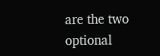are the two optional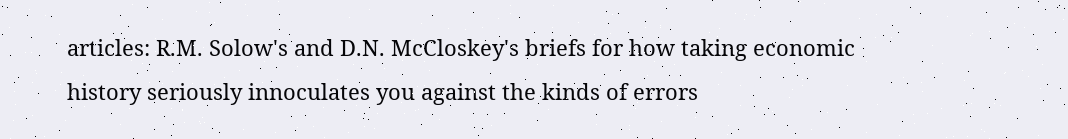articles: R.M. Solow's and D.N. McCloskey's briefs for how taking economic history seriously innoculates you against the kinds of errors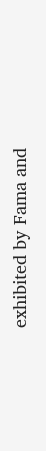exhibited by Fama and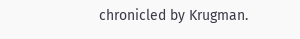chronicled by Krugman.